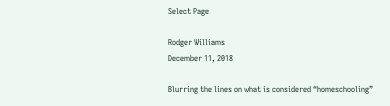Select Page

Rodger Williams
December 11, 2018

Blurring the lines on what is considered “homeschooling”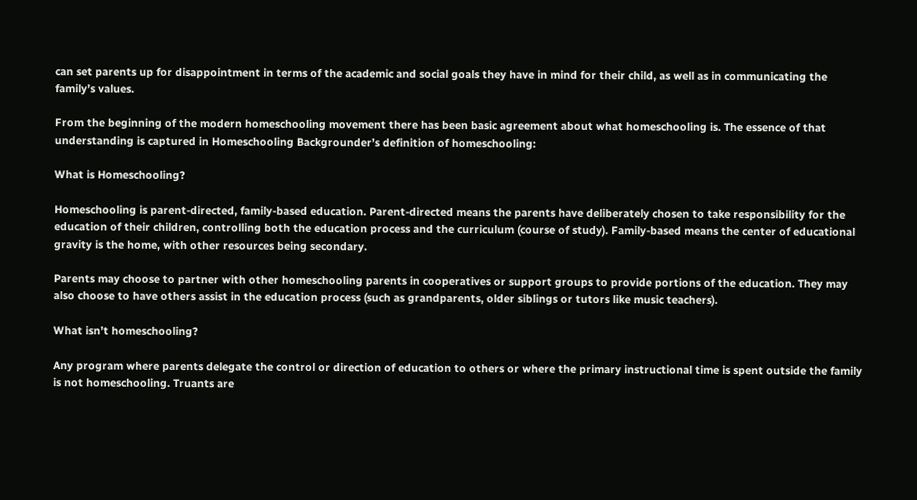can set parents up for disappointment in terms of the academic and social goals they have in mind for their child, as well as in communicating the family’s values.

From the beginning of the modern homeschooling movement there has been basic agreement about what homeschooling is. The essence of that understanding is captured in Homeschooling Backgrounder’s definition of homeschooling:

What is Homeschooling?

Homeschooling is parent-directed, family-based education. Parent-directed means the parents have deliberately chosen to take responsibility for the education of their children, controlling both the education process and the curriculum (course of study). Family-based means the center of educational gravity is the home, with other resources being secondary.

Parents may choose to partner with other homeschooling parents in cooperatives or support groups to provide portions of the education. They may also choose to have others assist in the education process (such as grandparents, older siblings or tutors like music teachers).

What isn’t homeschooling?

Any program where parents delegate the control or direction of education to others or where the primary instructional time is spent outside the family is not homeschooling. Truants are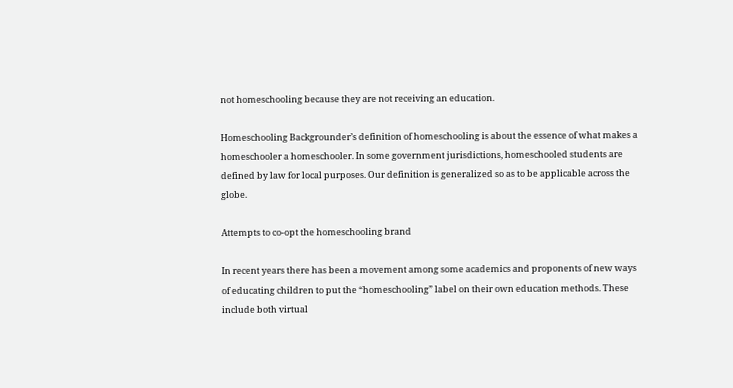not homeschooling because they are not receiving an education.

Homeschooling Backgrounder’s definition of homeschooling is about the essence of what makes a homeschooler a homeschooler. In some government jurisdictions, homeschooled students are defined by law for local purposes. Our definition is generalized so as to be applicable across the globe.

Attempts to co-opt the homeschooling brand

In recent years there has been a movement among some academics and proponents of new ways of educating children to put the “homeschooling” label on their own education methods. These include both virtual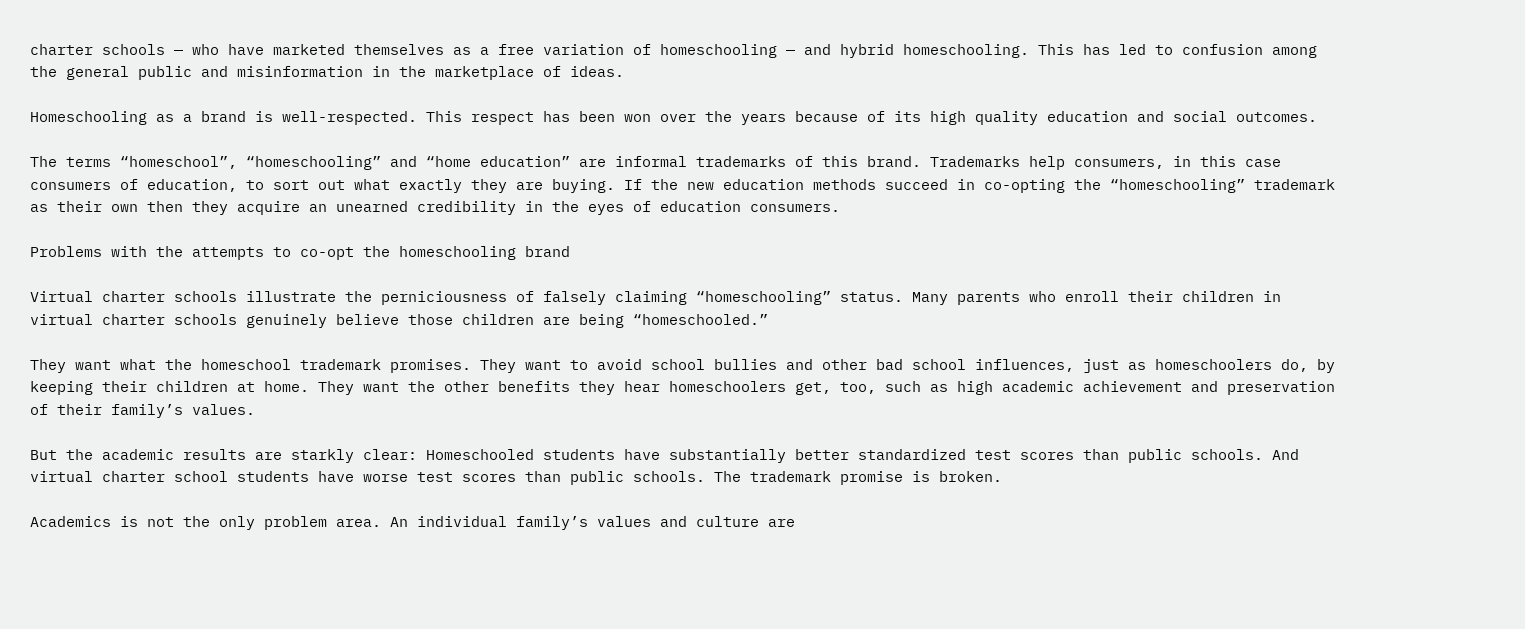charter schools — who have marketed themselves as a free variation of homeschooling — and hybrid homeschooling. This has led to confusion among the general public and misinformation in the marketplace of ideas.

Homeschooling as a brand is well-respected. This respect has been won over the years because of its high quality education and social outcomes.

The terms “homeschool”, “homeschooling” and “home education” are informal trademarks of this brand. Trademarks help consumers, in this case consumers of education, to sort out what exactly they are buying. If the new education methods succeed in co-opting the “homeschooling” trademark as their own then they acquire an unearned credibility in the eyes of education consumers.

Problems with the attempts to co-opt the homeschooling brand

Virtual charter schools illustrate the perniciousness of falsely claiming “homeschooling” status. Many parents who enroll their children in virtual charter schools genuinely believe those children are being “homeschooled.”

They want what the homeschool trademark promises. They want to avoid school bullies and other bad school influences, just as homeschoolers do, by keeping their children at home. They want the other benefits they hear homeschoolers get, too, such as high academic achievement and preservation of their family’s values.

But the academic results are starkly clear: Homeschooled students have substantially better standardized test scores than public schools. And virtual charter school students have worse test scores than public schools. The trademark promise is broken.

Academics is not the only problem area. An individual family’s values and culture are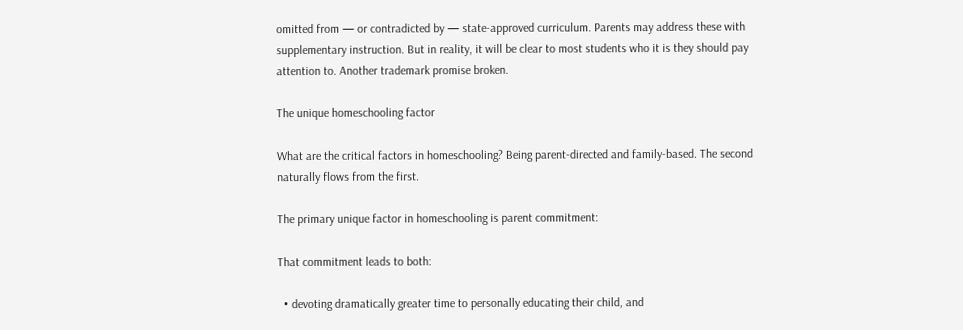omitted from — or contradicted by — state-approved curriculum. Parents may address these with supplementary instruction. But in reality, it will be clear to most students who it is they should pay attention to. Another trademark promise broken.

The unique homeschooling factor

What are the critical factors in homeschooling? Being parent-directed and family-based. The second naturally flows from the first.

The primary unique factor in homeschooling is parent commitment:

That commitment leads to both:

  • devoting dramatically greater time to personally educating their child, and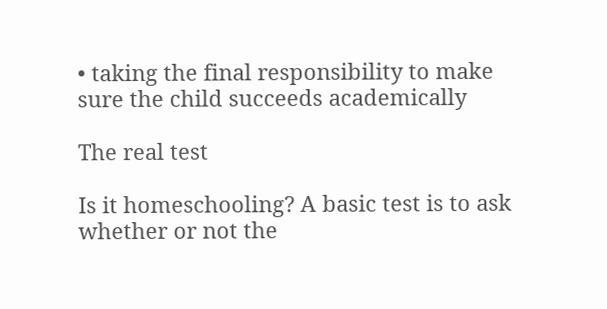• taking the final responsibility to make sure the child succeeds academically

The real test

Is it homeschooling? A basic test is to ask whether or not the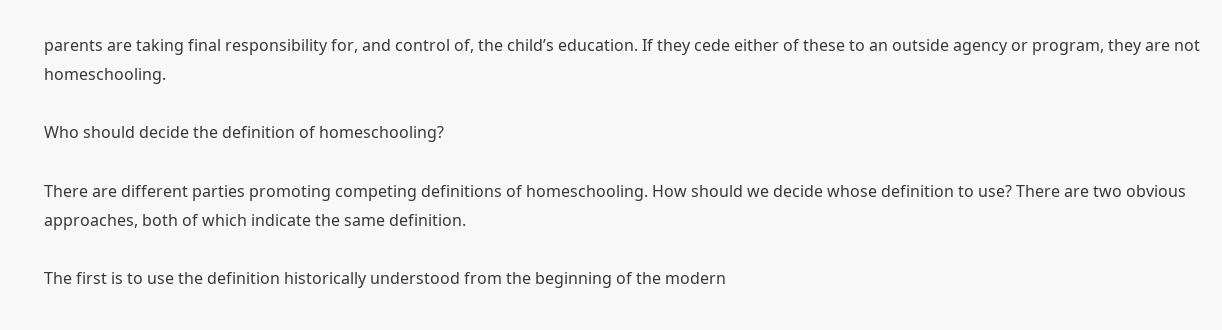parents are taking final responsibility for, and control of, the child’s education. If they cede either of these to an outside agency or program, they are not homeschooling.

Who should decide the definition of homeschooling?

There are different parties promoting competing definitions of homeschooling. How should we decide whose definition to use? There are two obvious approaches, both of which indicate the same definition.

The first is to use the definition historically understood from the beginning of the modern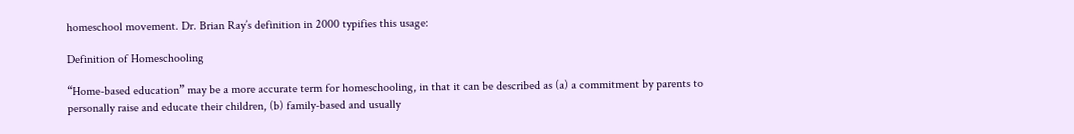homeschool movement. Dr. Brian Ray’s definition in 2000 typifies this usage:

Definition of Homeschooling

“Home-based education” may be a more accurate term for homeschooling, in that it can be described as (a) a commitment by parents to personally raise and educate their children, (b) family-based and usually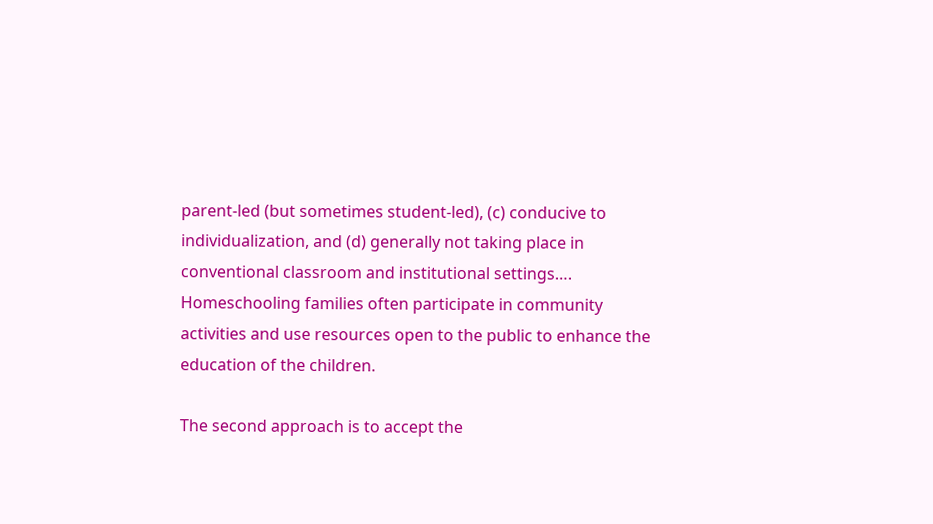parent-led (but sometimes student-led), (c) conducive to individualization, and (d) generally not taking place in conventional classroom and institutional settings…. Homeschooling families often participate in community activities and use resources open to the public to enhance the education of the children.

The second approach is to accept the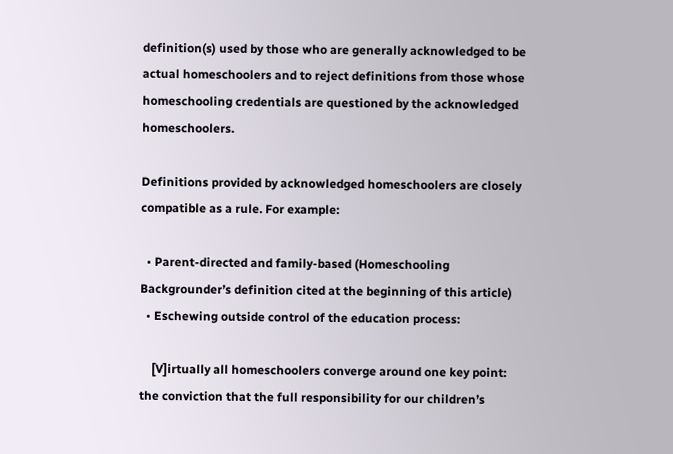definition(s) used by those who are generally acknowledged to be actual homeschoolers and to reject definitions from those whose homeschooling credentials are questioned by the acknowledged homeschoolers.

Definitions provided by acknowledged homeschoolers are closely compatible as a rule. For example:

  • Parent-directed and family-based (Homeschooling Backgrounder’s definition cited at the beginning of this article)
  • Eschewing outside control of the education process:

    [V]irtually all homeschoolers converge around one key point: the conviction that the full responsibility for our children’s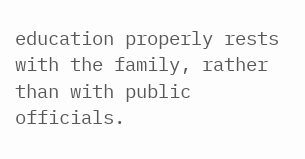education properly rests with the family, rather than with public officials.